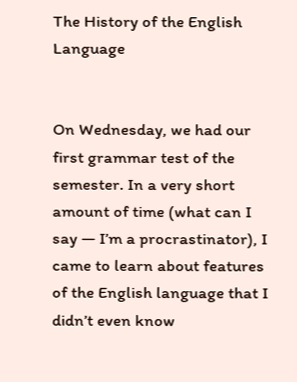The History of the English Language


On Wednesday, we had our first grammar test of the semester. In a very short amount of time (what can I say — I’m a procrastinator), I came to learn about features of the English language that I didn’t even know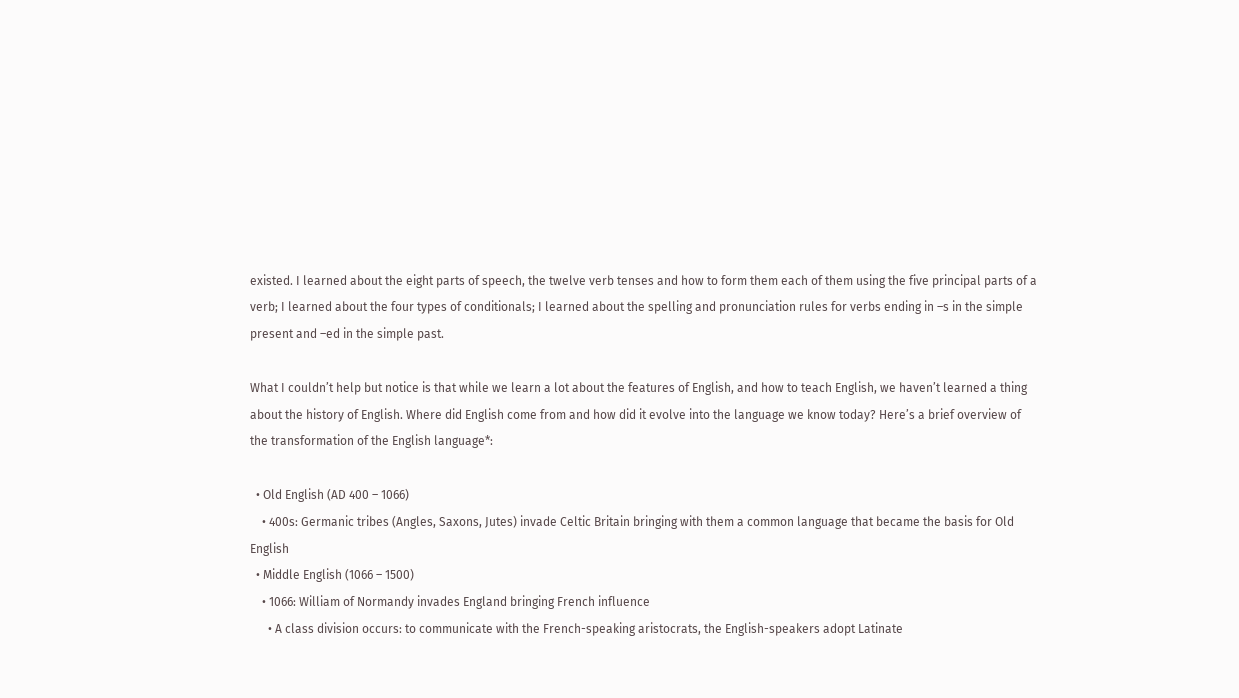existed. I learned about the eight parts of speech, the twelve verb tenses and how to form them each of them using the five principal parts of a verb; I learned about the four types of conditionals; I learned about the spelling and pronunciation rules for verbs ending in –s in the simple present and –ed in the simple past.

What I couldn’t help but notice is that while we learn a lot about the features of English, and how to teach English, we haven’t learned a thing about the history of English. Where did English come from and how did it evolve into the language we know today? Here’s a brief overview of the transformation of the English language*:

  • Old English (AD 400 – 1066)
    • 400s: Germanic tribes (Angles, Saxons, Jutes) invade Celtic Britain bringing with them a common language that became the basis for Old English
  • Middle English (1066 – 1500)
    • 1066: William of Normandy invades England bringing French influence
      • A class division occurs: to communicate with the French-speaking aristocrats, the English-speakers adopt Latinate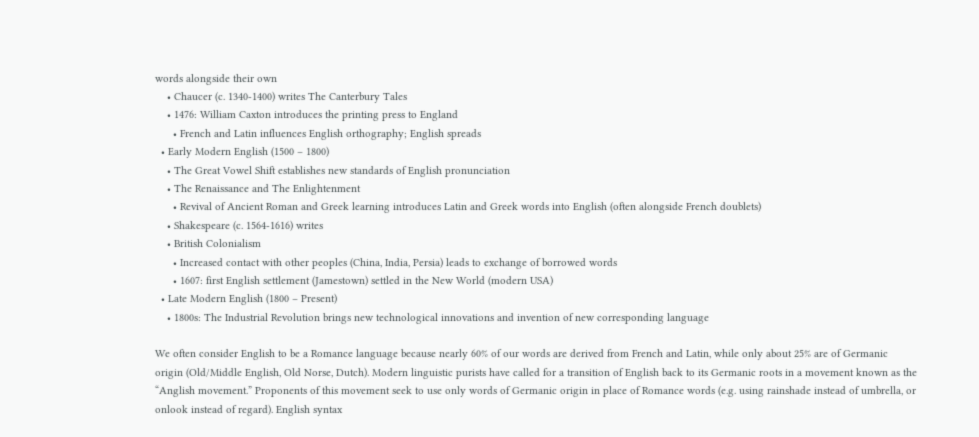words alongside their own
    • Chaucer (c. 1340-1400) writes The Canterbury Tales
    • 1476: William Caxton introduces the printing press to England
      • French and Latin influences English orthography; English spreads
  • Early Modern English (1500 – 1800)
    • The Great Vowel Shift establishes new standards of English pronunciation
    • The Renaissance and The Enlightenment
      • Revival of Ancient Roman and Greek learning introduces Latin and Greek words into English (often alongside French doublets)
    • Shakespeare (c. 1564-1616) writes
    • British Colonialism
      • Increased contact with other peoples (China, India, Persia) leads to exchange of borrowed words
      • 1607: first English settlement (Jamestown) settled in the New World (modern USA)
  • Late Modern English (1800 – Present)
    • 1800s: The Industrial Revolution brings new technological innovations and invention of new corresponding language

We often consider English to be a Romance language because nearly 60% of our words are derived from French and Latin, while only about 25% are of Germanic origin (Old/Middle English, Old Norse, Dutch). Modern linguistic purists have called for a transition of English back to its Germanic roots in a movement known as the “Anglish movement.” Proponents of this movement seek to use only words of Germanic origin in place of Romance words (e.g. using rainshade instead of umbrella, or onlook instead of regard). English syntax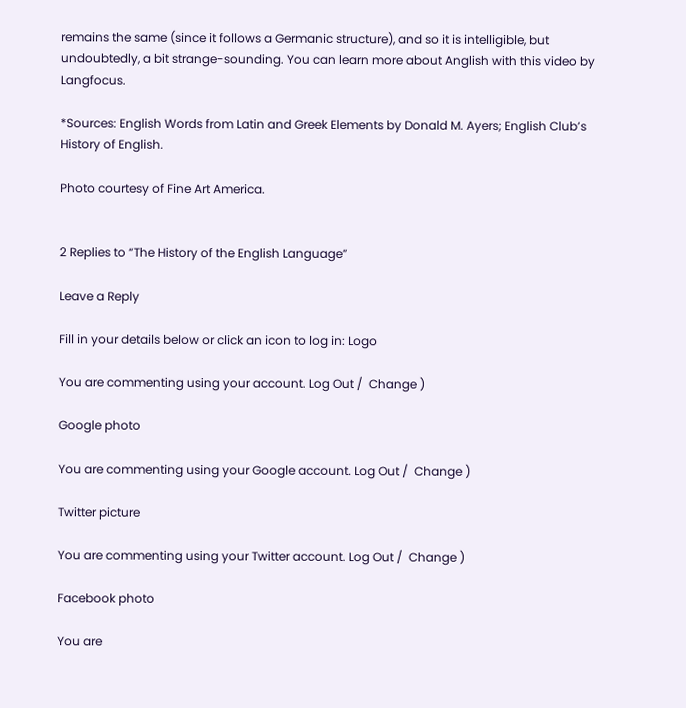remains the same (since it follows a Germanic structure), and so it is intelligible, but undoubtedly, a bit strange-sounding. You can learn more about Anglish with this video by Langfocus.

*Sources: English Words from Latin and Greek Elements by Donald M. Ayers; English Club’s History of English.

Photo courtesy of Fine Art America.


2 Replies to “The History of the English Language”

Leave a Reply

Fill in your details below or click an icon to log in: Logo

You are commenting using your account. Log Out /  Change )

Google photo

You are commenting using your Google account. Log Out /  Change )

Twitter picture

You are commenting using your Twitter account. Log Out /  Change )

Facebook photo

You are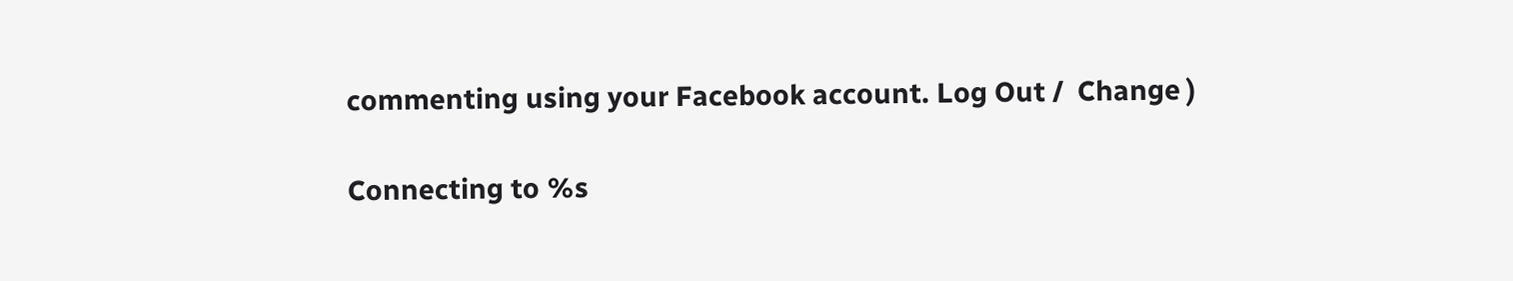commenting using your Facebook account. Log Out /  Change )

Connecting to %s